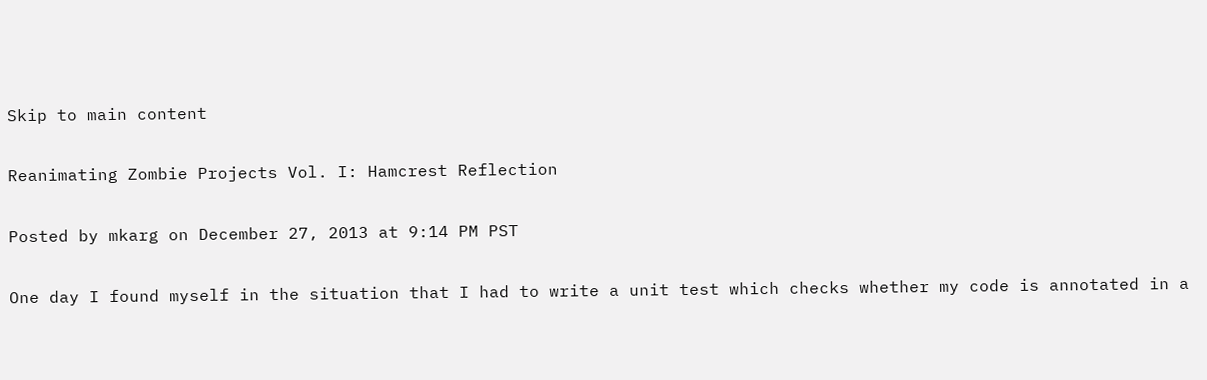Skip to main content

Reanimating Zombie Projects Vol. I: Hamcrest Reflection

Posted by mkarg on December 27, 2013 at 9:14 PM PST

One day I found myself in the situation that I had to write a unit test which checks whether my code is annotated in a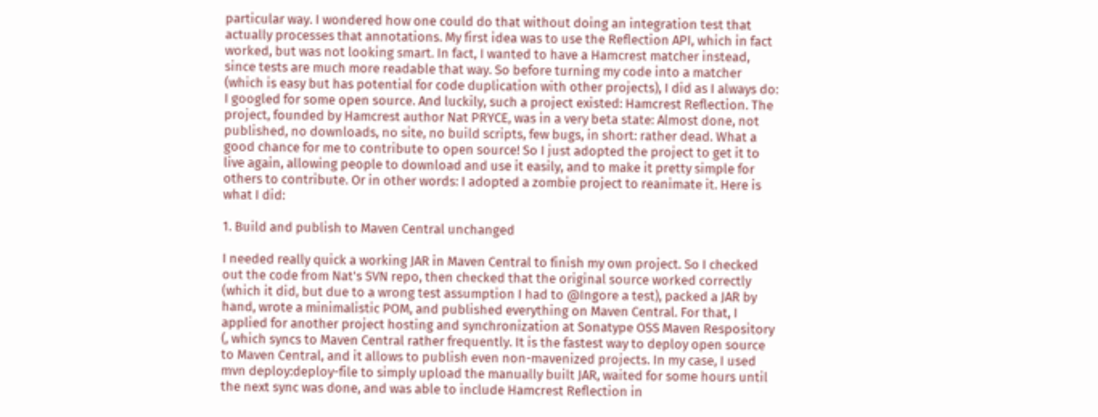particular way. I wondered how one could do that without doing an integration test that actually processes that annotations. My first idea was to use the Reflection API, which in fact worked, but was not looking smart. In fact, I wanted to have a Hamcrest matcher instead, since tests are much more readable that way. So before turning my code into a matcher (which is easy but has potential for code duplication with other projects), I did as I always do: I googled for some open source. And luckily, such a project existed: Hamcrest Reflection. The project, founded by Hamcrest author Nat PRYCE, was in a very beta state: Almost done, not published, no downloads, no site, no build scripts, few bugs, in short: rather dead. What a good chance for me to contribute to open source! So I just adopted the project to get it to live again, allowing people to download and use it easily, and to make it pretty simple for others to contribute. Or in other words: I adopted a zombie project to reanimate it. Here is what I did:

1. Build and publish to Maven Central unchanged

I needed really quick a working JAR in Maven Central to finish my own project. So I checked out the code from Nat's SVN repo, then checked that the original source worked correctly (which it did, but due to a wrong test assumption I had to @Ingore a test), packed a JAR by hand, wrote a minimalistic POM, and published everything on Maven Central. For that, I applied for another project hosting and synchronization at Sonatype OSS Maven Respository (, which syncs to Maven Central rather frequently. It is the fastest way to deploy open source to Maven Central, and it allows to publish even non-mavenized projects. In my case, I used mvn deploy:deploy-file to simply upload the manually built JAR, waited for some hours until the next sync was done, and was able to include Hamcrest Reflection in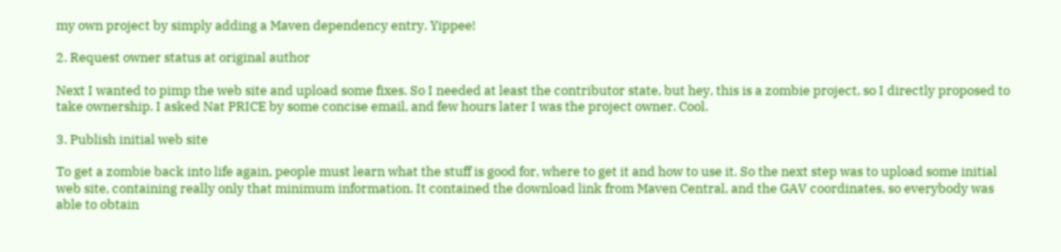my own project by simply adding a Maven dependency entry. Yippee!

2. Request owner status at original author

Next I wanted to pimp the web site and upload some fixes. So I needed at least the contributor state, but hey, this is a zombie project, so I directly proposed to take ownership. I asked Nat PRICE by some concise email, and few hours later I was the project owner. Cool.

3. Publish initial web site

To get a zombie back into life again, people must learn what the stuff is good for, where to get it and how to use it. So the next step was to upload some initial web site, containing really only that minimum information. It contained the download link from Maven Central, and the GAV coordinates, so everybody was able to obtain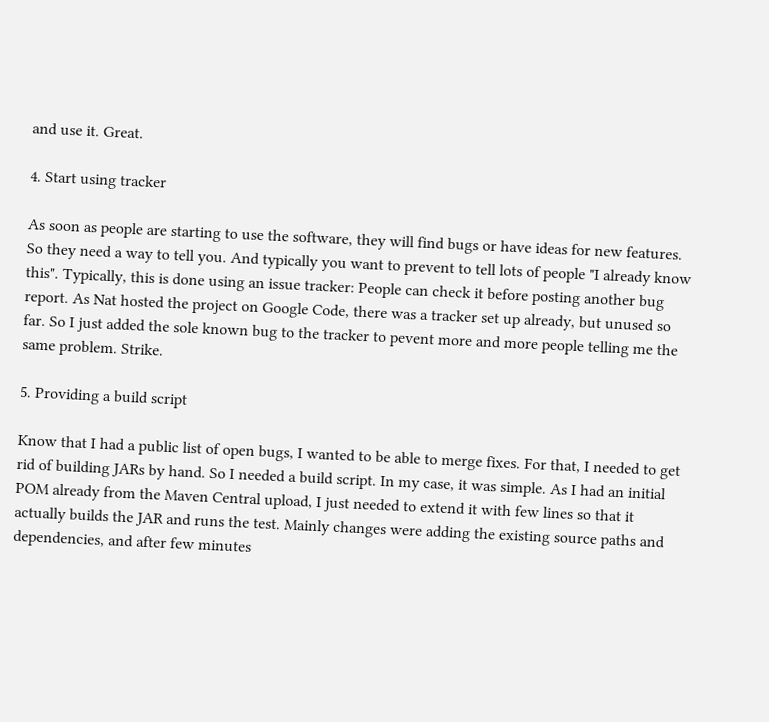and use it. Great.

4. Start using tracker

As soon as people are starting to use the software, they will find bugs or have ideas for new features. So they need a way to tell you. And typically you want to prevent to tell lots of people "I already know this". Typically, this is done using an issue tracker: People can check it before posting another bug report. As Nat hosted the project on Google Code, there was a tracker set up already, but unused so far. So I just added the sole known bug to the tracker to pevent more and more people telling me the same problem. Strike.

5. Providing a build script

Know that I had a public list of open bugs, I wanted to be able to merge fixes. For that, I needed to get rid of building JARs by hand. So I needed a build script. In my case, it was simple. As I had an initial POM already from the Maven Central upload, I just needed to extend it with few lines so that it actually builds the JAR and runs the test. Mainly changes were adding the existing source paths and dependencies, and after few minutes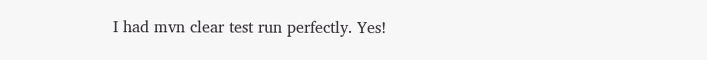I had mvn clear test run perfectly. Yes!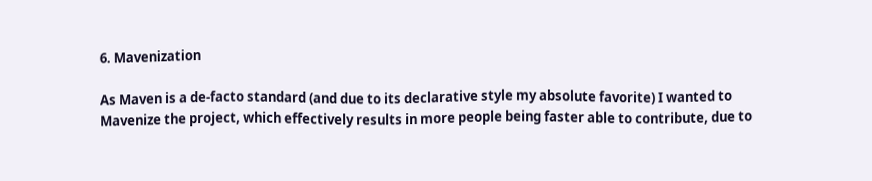6. Mavenization

As Maven is a de-facto standard (and due to its declarative style my absolute favorite) I wanted to Mavenize the project, which effectively results in more people being faster able to contribute, due to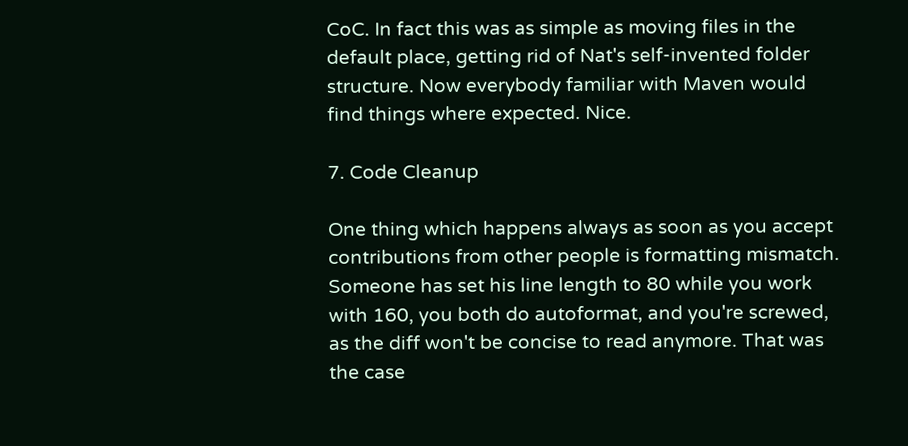CoC. In fact this was as simple as moving files in the default place, getting rid of Nat's self-invented folder structure. Now everybody familiar with Maven would find things where expected. Nice.

7. Code Cleanup

One thing which happens always as soon as you accept contributions from other people is formatting mismatch. Someone has set his line length to 80 while you work with 160, you both do autoformat, and you're screwed, as the diff won't be concise to read anymore. That was the case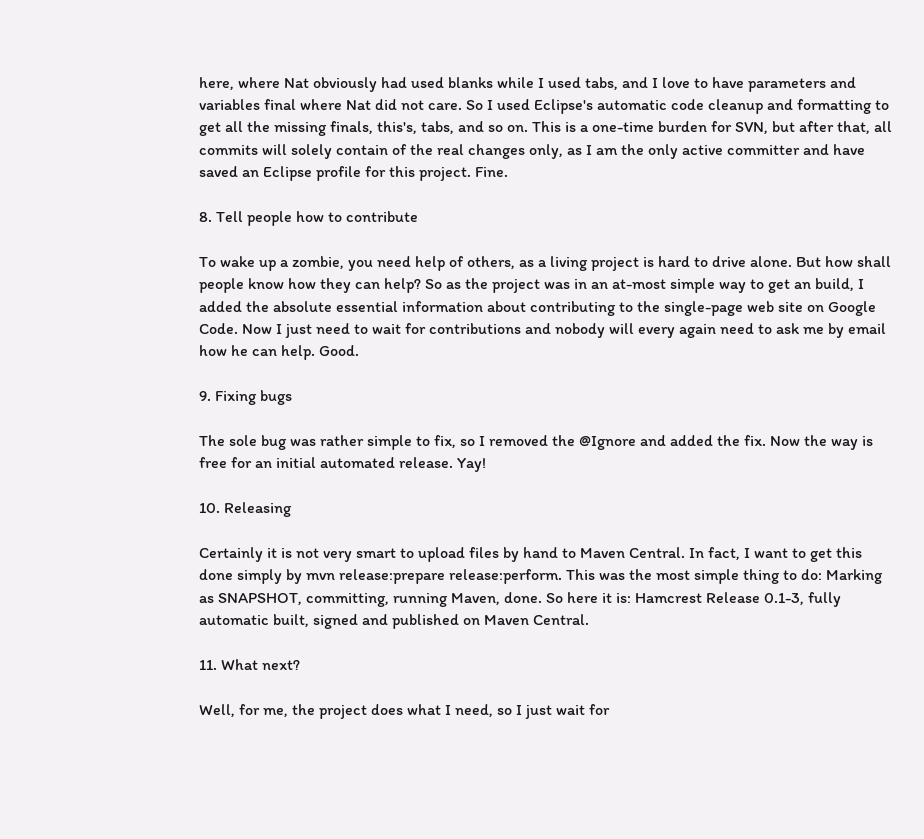here, where Nat obviously had used blanks while I used tabs, and I love to have parameters and variables final where Nat did not care. So I used Eclipse's automatic code cleanup and formatting to get all the missing finals, this's, tabs, and so on. This is a one-time burden for SVN, but after that, all commits will solely contain of the real changes only, as I am the only active committer and have saved an Eclipse profile for this project. Fine.

8. Tell people how to contribute

To wake up a zombie, you need help of others, as a living project is hard to drive alone. But how shall people know how they can help? So as the project was in an at-most simple way to get an build, I added the absolute essential information about contributing to the single-page web site on Google Code. Now I just need to wait for contributions and nobody will every again need to ask me by email how he can help. Good.

9. Fixing bugs

The sole bug was rather simple to fix, so I removed the @Ignore and added the fix. Now the way is free for an initial automated release. Yay!

10. Releasing

Certainly it is not very smart to upload files by hand to Maven Central. In fact, I want to get this done simply by mvn release:prepare release:perform. This was the most simple thing to do: Marking as SNAPSHOT, committing, running Maven, done. So here it is: Hamcrest Release 0.1-3, fully automatic built, signed and published on Maven Central.

11. What next?

Well, for me, the project does what I need, so I just wait for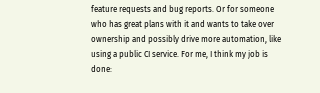feature requests and bug reports. Or for someone who has great plans with it and wants to take over ownership and possibly drive more automation, like using a public CI service. For me, I think my job is done: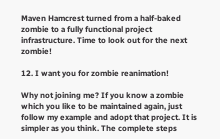Maven Hamcrest turned from a half-baked zombie to a fully functional project infrastructure. Time to look out for the next zombie!

12. I want you for zombie reanimation!

Why not joining me? If you know a zombie which you like to be maintained again, just follow my example and adopt that project. It is simpler as you think. The complete steps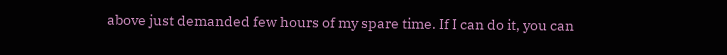above just demanded few hours of my spare time. If I can do it, you can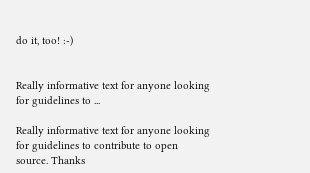do it, too! :-)


Really informative text for anyone looking for guidelines to ...

Really informative text for anyone looking for guidelines to contribute to open source. Thanks